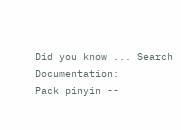Did you know ... Search Documentation:
Pack pinyin --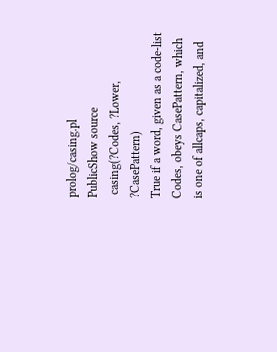prolog/casing.pl
PublicShow source
 casing(?Codes, ?Lower, ?CasePattern)
True if a word, given as a code-list Codes, obeys CasePattern, which is one of allcaps, capitalized, and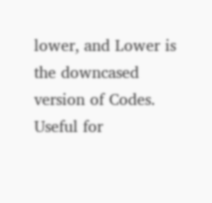lower, and Lower is the downcased version of Codes. Useful for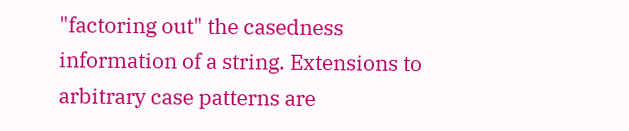"factoring out" the casedness information of a string. Extensions to arbitrary case patterns are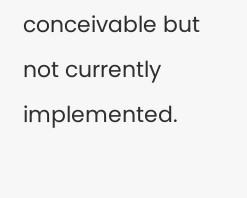conceivable but not currently implemented.